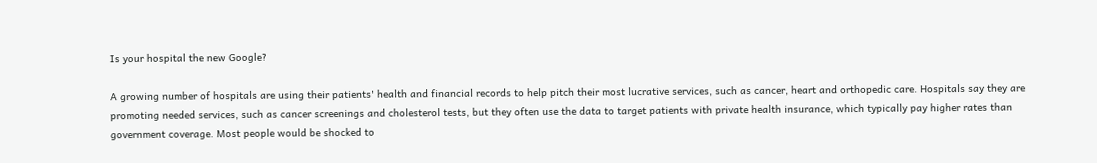Is your hospital the new Google?

A growing number of hospitals are using their patients' health and financial records to help pitch their most lucrative services, such as cancer, heart and orthopedic care. Hospitals say they are promoting needed services, such as cancer screenings and cholesterol tests, but they often use the data to target patients with private health insurance, which typically pay higher rates than government coverage. Most people would be shocked to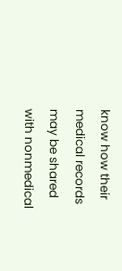know how their medical records may be shared with nonmedical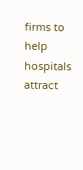firms to help hospitals attract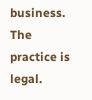business. The practice is legal.